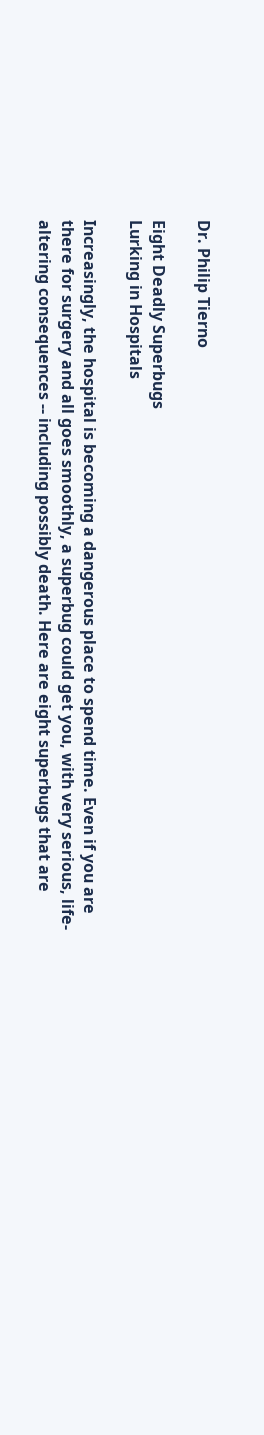Dr. Philip Tierno

Eight Deadly Superbugs
Lurking in Hospitals

Increasingly, the hospital is becoming a dangerous place to spend time. Even if you are there for surgery and all goes smoothly, a superbug could get you, with very serious, life-altering consequences -- including possibly death. Here are eight superbugs that are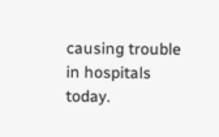causing trouble in hospitals today.